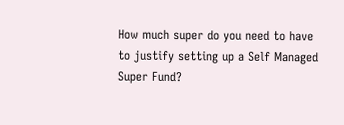How much super do you need to have to justify setting up a Self Managed Super Fund?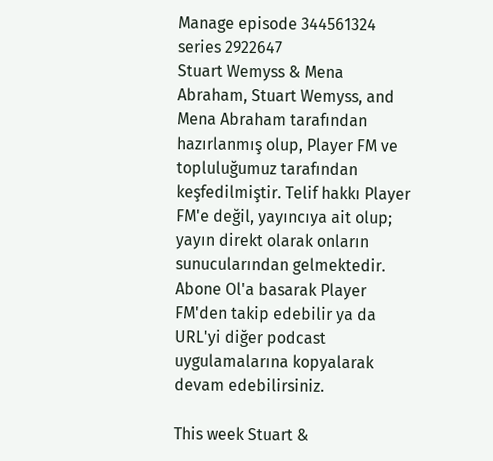Manage episode 344561324 series 2922647
Stuart Wemyss & Mena Abraham, Stuart Wemyss, and Mena Abraham tarafından hazırlanmış olup, Player FM ve topluluğumuz tarafından keşfedilmiştir. Telif hakkı Player FM'e değil, yayıncıya ait olup; yayın direkt olarak onların sunucularından gelmektedir. Abone Ol'a basarak Player FM'den takip edebilir ya da URL'yi diğer podcast uygulamalarına kopyalarak devam edebilirsiniz.

This week Stuart &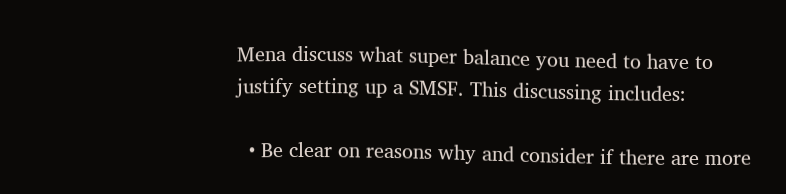Mena discuss what super balance you need to have to justify setting up a SMSF. This discussing includes:

  • Be clear on reasons why and consider if there are more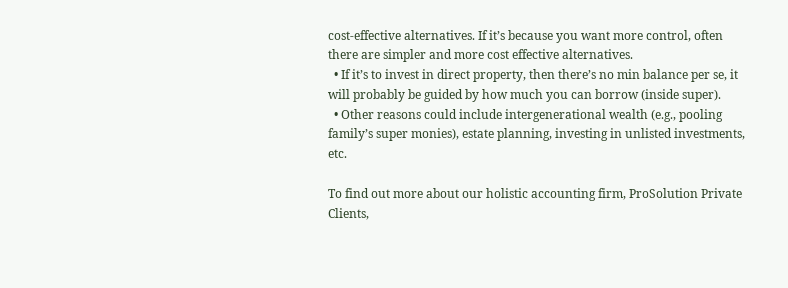cost-effective alternatives. If it’s because you want more control, often there are simpler and more cost effective alternatives.
  • If it’s to invest in direct property, then there’s no min balance per se, it will probably be guided by how much you can borrow (inside super).
  • Other reasons could include intergenerational wealth (e.g., pooling family’s super monies), estate planning, investing in unlisted investments, etc.

To find out more about our holistic accounting firm, ProSolution Private Clients,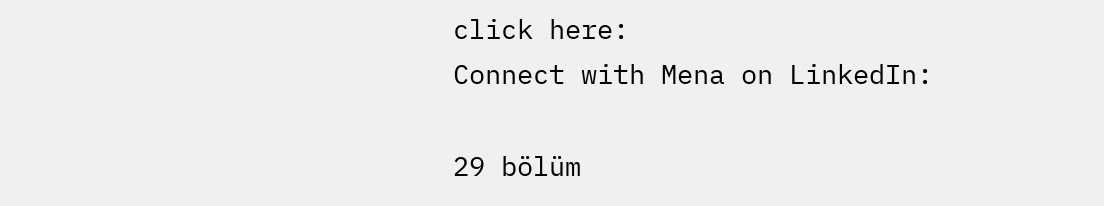click here:
Connect with Mena on LinkedIn:

29 bölüm